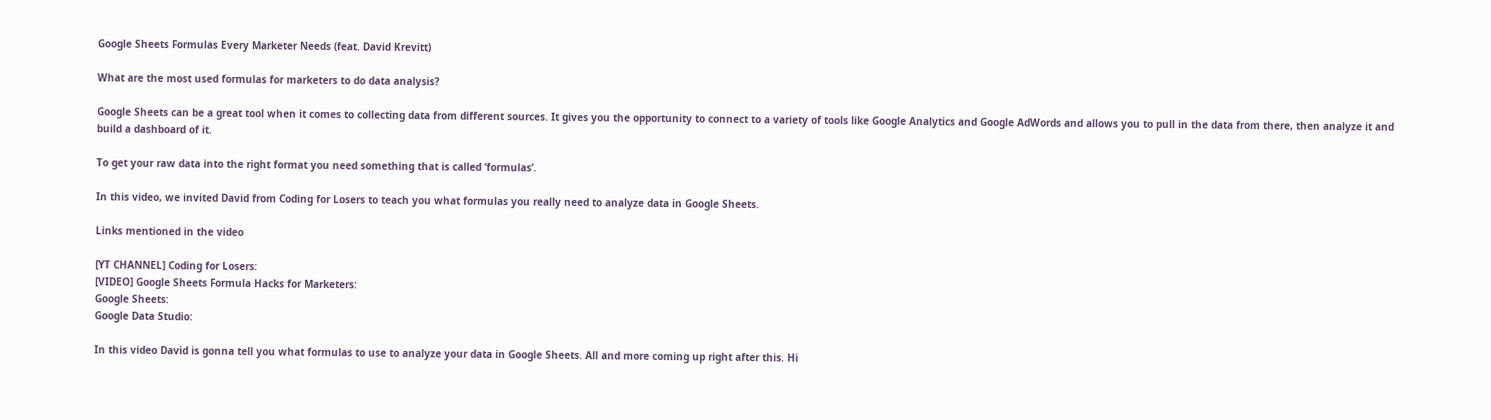Google Sheets Formulas Every Marketer Needs (feat. David Krevitt)

What are the most used formulas for marketers to do data analysis?

Google Sheets can be a great tool when it comes to collecting data from different sources. It gives you the opportunity to connect to a variety of tools like Google Analytics and Google AdWords and allows you to pull in the data from there, then analyze it and build a dashboard of it.

To get your raw data into the right format you need something that is called ‘formulas’.

In this video, we invited David from Coding for Losers to teach you what formulas you really need to analyze data in Google Sheets.

Links mentioned in the video

[YT CHANNEL] Coding for Losers:
[VIDEO] Google Sheets Formula Hacks for Marketers:
Google Sheets:
Google Data Studio:

In this video David is gonna tell you what formulas to use to analyze your data in Google Sheets. All and more coming up right after this. Hi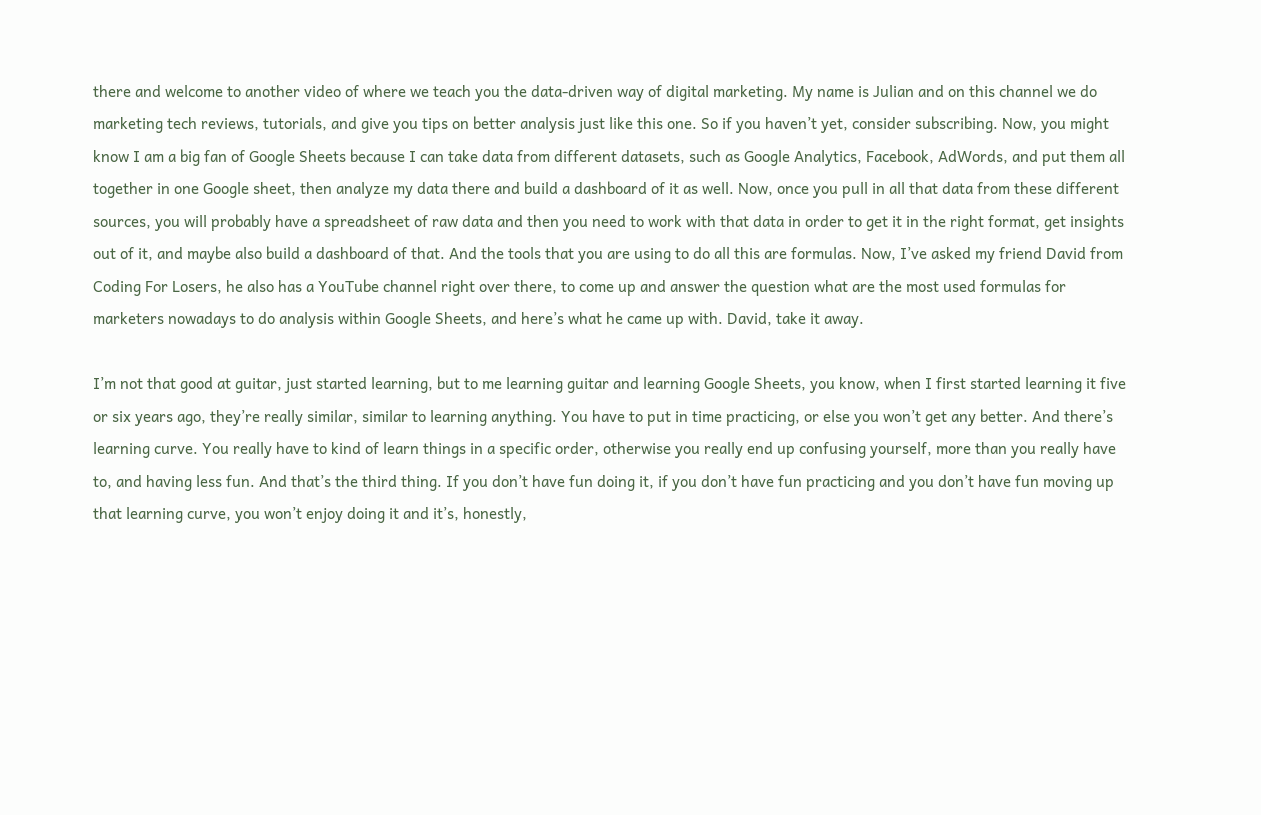there and welcome to another video of where we teach you the data-driven way of digital marketing. My name is Julian and on this channel we do marketing tech reviews, tutorials, and give you tips on better analysis just like this one. So if you haven’t yet, consider subscribing. Now, you might know I am a big fan of Google Sheets because I can take data from different datasets, such as Google Analytics, Facebook, AdWords, and put them all together in one Google sheet, then analyze my data there and build a dashboard of it as well. Now, once you pull in all that data from these different sources, you will probably have a spreadsheet of raw data and then you need to work with that data in order to get it in the right format, get insights out of it, and maybe also build a dashboard of that. And the tools that you are using to do all this are formulas. Now, I’ve asked my friend David from Coding For Losers, he also has a YouTube channel right over there, to come up and answer the question what are the most used formulas for marketers nowadays to do analysis within Google Sheets, and here’s what he came up with. David, take it away.

I’m not that good at guitar, just started learning, but to me learning guitar and learning Google Sheets, you know, when I first started learning it five or six years ago, they’re really similar, similar to learning anything. You have to put in time practicing, or else you won’t get any better. And there’s learning curve. You really have to kind of learn things in a specific order, otherwise you really end up confusing yourself, more than you really have to, and having less fun. And that’s the third thing. If you don’t have fun doing it, if you don’t have fun practicing and you don’t have fun moving up that learning curve, you won’t enjoy doing it and it’s, honestly,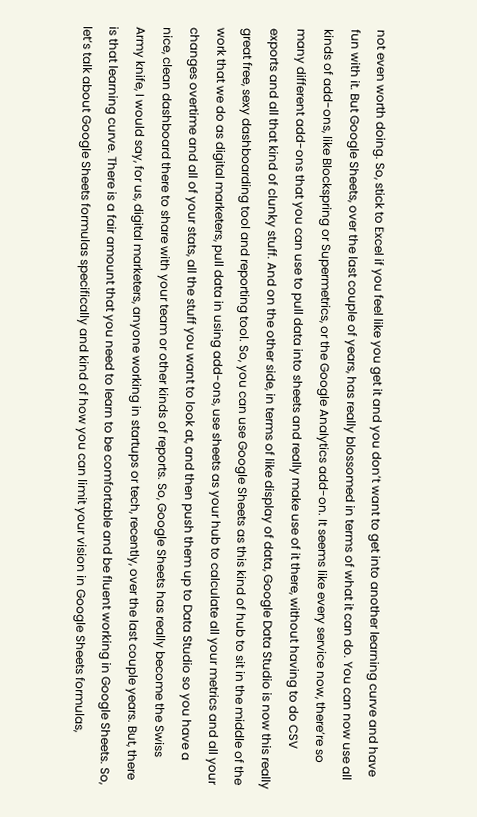not even worth doing. So, stick to Excel if you feel like you get it and you don’t want to get into another learning curve and have fun with it. But Google Sheets, over the last couple of years, has really blossomed in terms of what it can do. You can now use all kinds of add-ons, like Blockspring or Supermetrics, or the Google Analytics add-on. It seems like every service now, there’re so many different add-ons that you can use to pull data into sheets and really make use of it there, without having to do CSV exports and all that kind of clunky stuff. And on the other side, in terms of like display of data, Google Data Studio is now this really great free, sexy dashboarding tool and reporting tool. So, you can use Google Sheets as this kind of hub to sit in the middle of the work that we do as digital marketers, pull data in using add-ons, use sheets as your hub to calculate all your metrics and all your changes overtime and all of your stats, all the stuff you want to look at, and then push them up to Data Studio so you have a nice, clean dashboard there to share with your team or other kinds of reports. So, Google Sheets has really become the Swiss Army knife, I would say, for us, digital marketers, anyone working in startups or tech, recently, over the last couple years. But, there is that learning curve. There is a fair amount that you need to learn to be comfortable and be fluent working in Google Sheets. So, let’s talk about Google Sheets formulas specifically and kind of how you can limit your vision in Google Sheets formulas,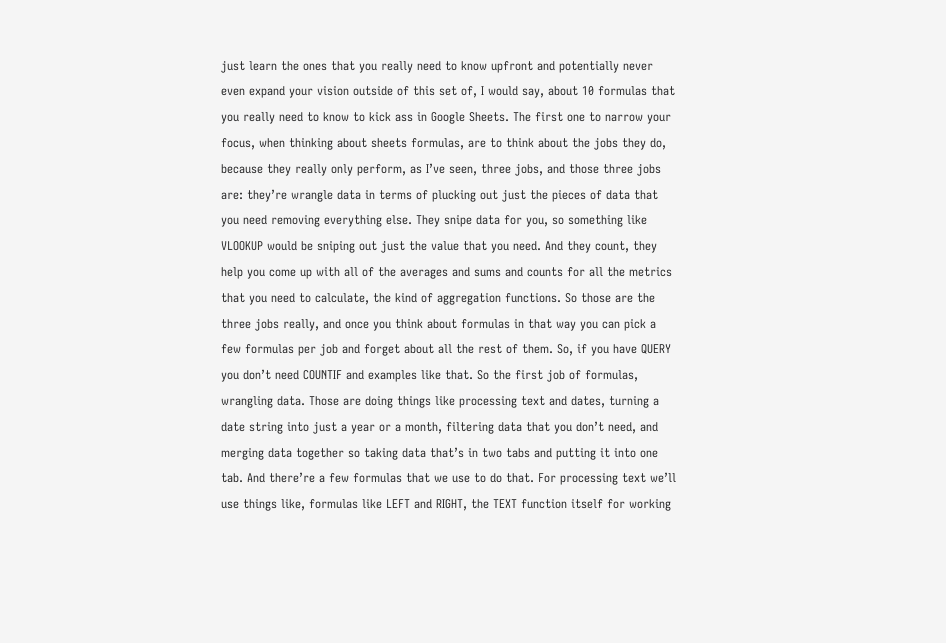just learn the ones that you really need to know upfront and potentially never even expand your vision outside of this set of, I would say, about 10 formulas that you really need to know to kick ass in Google Sheets. The first one to narrow your focus, when thinking about sheets formulas, are to think about the jobs they do, because they really only perform, as I’ve seen, three jobs, and those three jobs are: they’re wrangle data in terms of plucking out just the pieces of data that you need removing everything else. They snipe data for you, so something like VLOOKUP would be sniping out just the value that you need. And they count, they help you come up with all of the averages and sums and counts for all the metrics that you need to calculate, the kind of aggregation functions. So those are the three jobs really, and once you think about formulas in that way you can pick a few formulas per job and forget about all the rest of them. So, if you have QUERY you don’t need COUNTIF and examples like that. So the first job of formulas, wrangling data. Those are doing things like processing text and dates, turning a date string into just a year or a month, filtering data that you don’t need, and merging data together so taking data that’s in two tabs and putting it into one tab. And there’re a few formulas that we use to do that. For processing text we’ll use things like, formulas like LEFT and RIGHT, the TEXT function itself for working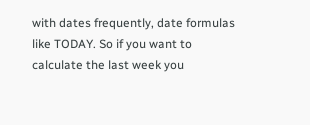with dates frequently, date formulas like TODAY. So if you want to calculate the last week you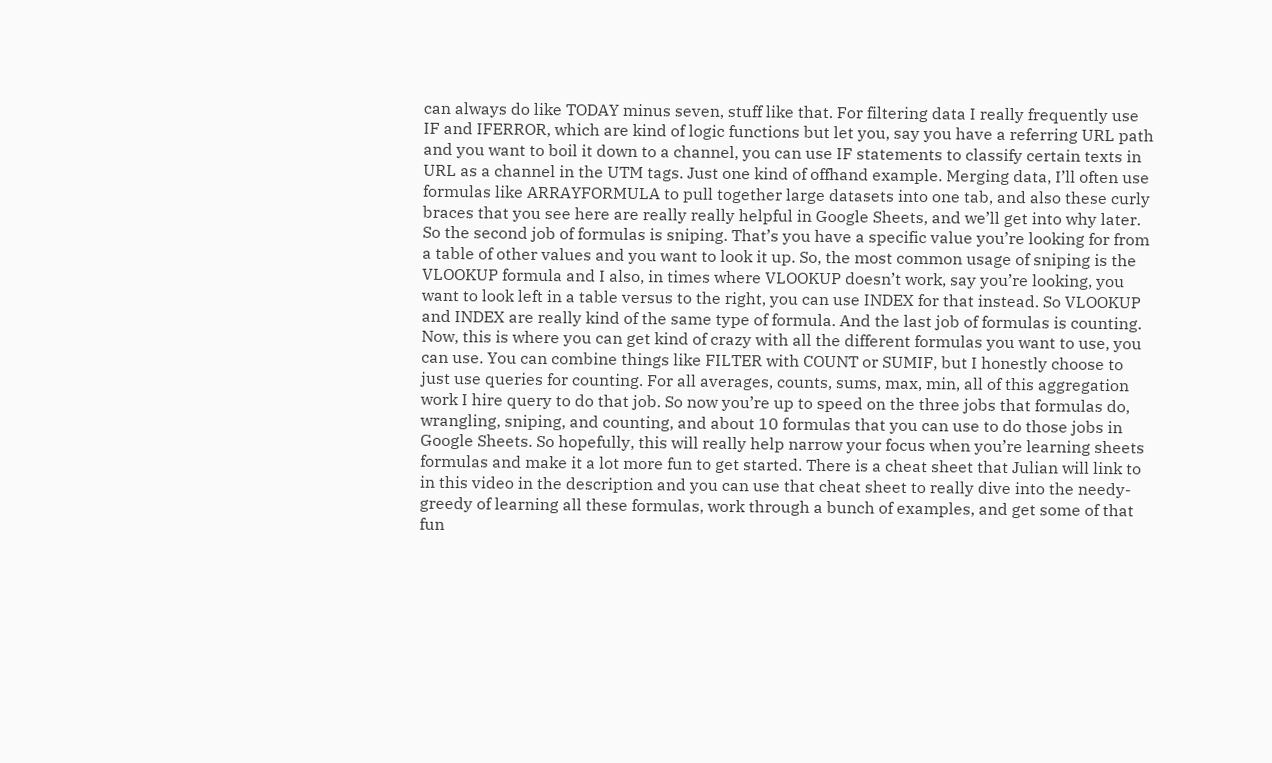can always do like TODAY minus seven, stuff like that. For filtering data I really frequently use IF and IFERROR, which are kind of logic functions but let you, say you have a referring URL path and you want to boil it down to a channel, you can use IF statements to classify certain texts in URL as a channel in the UTM tags. Just one kind of offhand example. Merging data, I’ll often use formulas like ARRAYFORMULA to pull together large datasets into one tab, and also these curly braces that you see here are really really helpful in Google Sheets, and we’ll get into why later. So the second job of formulas is sniping. That’s you have a specific value you’re looking for from a table of other values and you want to look it up. So, the most common usage of sniping is the VLOOKUP formula and I also, in times where VLOOKUP doesn’t work, say you’re looking, you want to look left in a table versus to the right, you can use INDEX for that instead. So VLOOKUP and INDEX are really kind of the same type of formula. And the last job of formulas is counting. Now, this is where you can get kind of crazy with all the different formulas you want to use, you can use. You can combine things like FILTER with COUNT or SUMIF, but I honestly choose to just use queries for counting. For all averages, counts, sums, max, min, all of this aggregation work I hire query to do that job. So now you’re up to speed on the three jobs that formulas do, wrangling, sniping, and counting, and about 10 formulas that you can use to do those jobs in Google Sheets. So hopefully, this will really help narrow your focus when you’re learning sheets formulas and make it a lot more fun to get started. There is a cheat sheet that Julian will link to in this video in the description and you can use that cheat sheet to really dive into the needy-greedy of learning all these formulas, work through a bunch of examples, and get some of that fun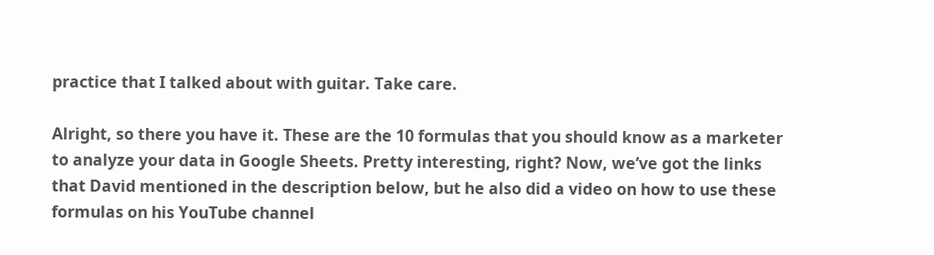practice that I talked about with guitar. Take care.

Alright, so there you have it. These are the 10 formulas that you should know as a marketer to analyze your data in Google Sheets. Pretty interesting, right? Now, we’ve got the links that David mentioned in the description below, but he also did a video on how to use these formulas on his YouTube channel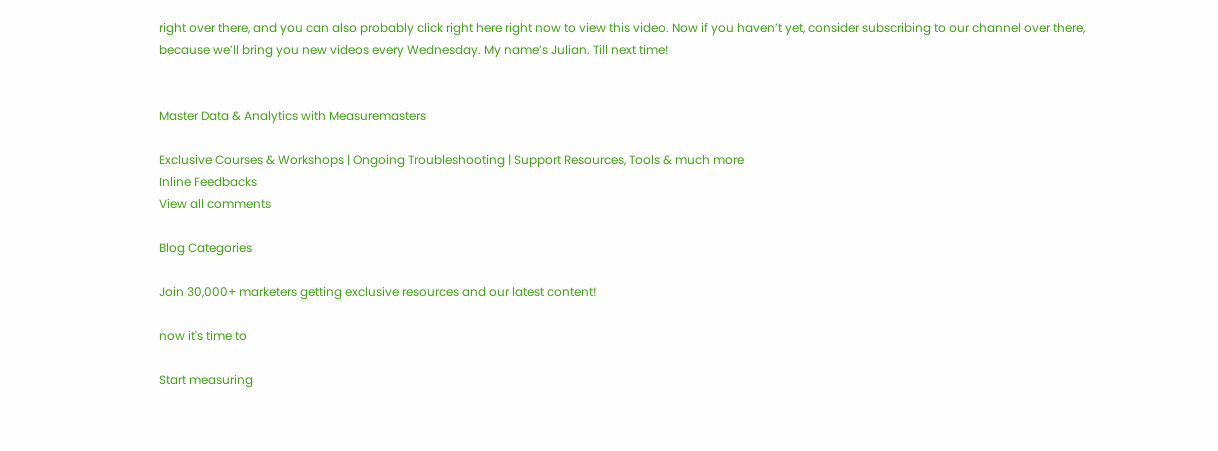right over there, and you can also probably click right here right now to view this video. Now if you haven’t yet, consider subscribing to our channel over there, because we’ll bring you new videos every Wednesday. My name’s Julian. Till next time!


Master Data & Analytics with Measuremasters

Exclusive Courses & Workshops | Ongoing Troubleshooting | Support Resources, Tools & much more
Inline Feedbacks
View all comments

Blog Categories

Join 30,000+ marketers getting exclusive resources and our latest content!

now it's time to

Start measuring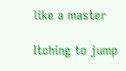like a master

Itching to jump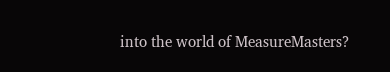into the world of MeasureMasters?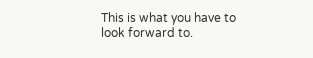This is what you have to look forward to.